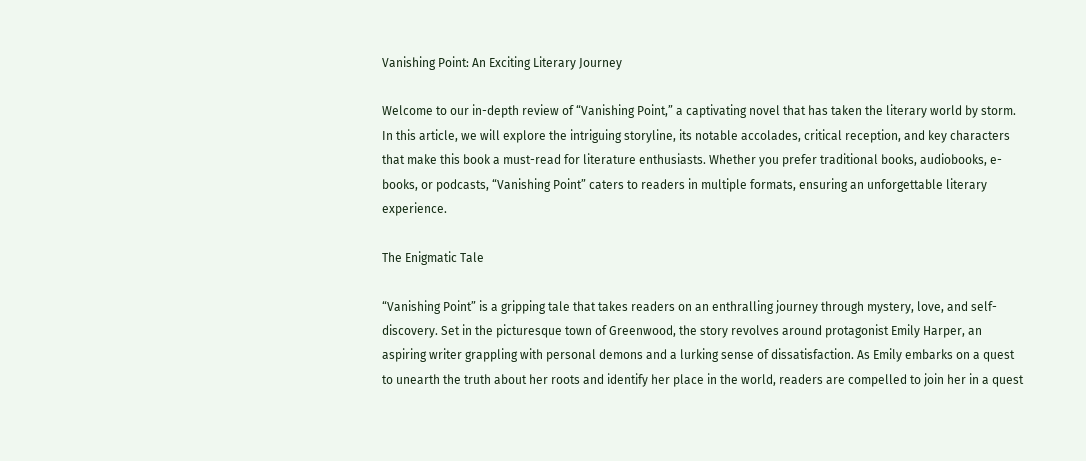Vanishing Point: An Exciting Literary Journey

Welcome to our in-depth review of “Vanishing Point,” a captivating novel that has taken the literary world by storm. In this article, we will explore the intriguing storyline, its notable accolades, critical reception, and key characters that make this book a must-read for literature enthusiasts. Whether you prefer traditional books, audiobooks, e-books, or podcasts, “Vanishing Point” caters to readers in multiple formats, ensuring an unforgettable literary experience.

The Enigmatic Tale

“Vanishing Point” is a gripping tale that takes readers on an enthralling journey through mystery, love, and self-discovery. Set in the picturesque town of Greenwood, the story revolves around protagonist Emily Harper, an aspiring writer grappling with personal demons and a lurking sense of dissatisfaction. As Emily embarks on a quest to unearth the truth about her roots and identify her place in the world, readers are compelled to join her in a quest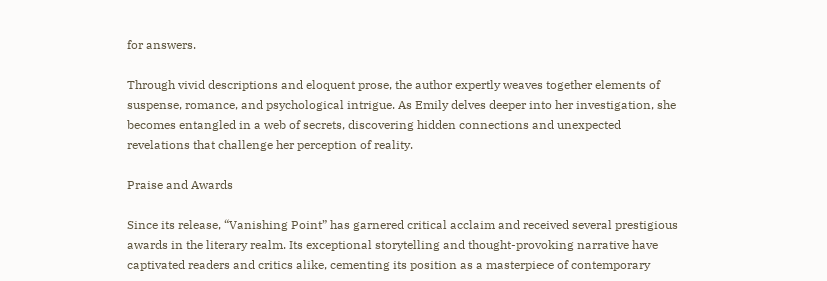for answers.

Through vivid descriptions and eloquent prose, the author expertly weaves together elements of suspense, romance, and psychological intrigue. As Emily delves deeper into her investigation, she becomes entangled in a web of secrets, discovering hidden connections and unexpected revelations that challenge her perception of reality.

Praise and Awards

Since its release, “Vanishing Point” has garnered critical acclaim and received several prestigious awards in the literary realm. Its exceptional storytelling and thought-provoking narrative have captivated readers and critics alike, cementing its position as a masterpiece of contemporary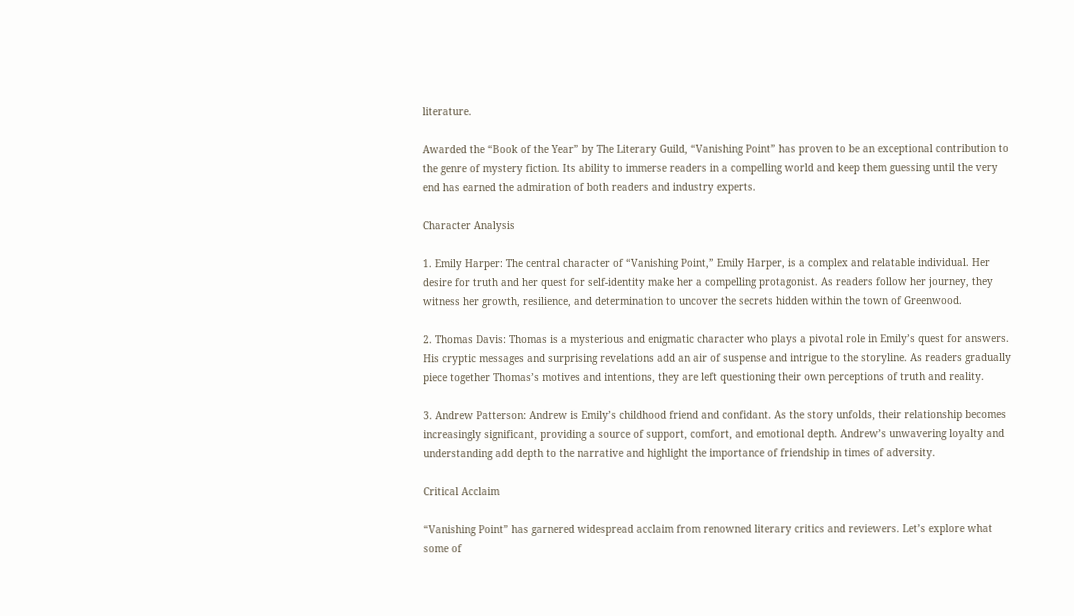literature.

Awarded the “Book of the Year” by The Literary Guild, “Vanishing Point” has proven to be an exceptional contribution to the genre of mystery fiction. Its ability to immerse readers in a compelling world and keep them guessing until the very end has earned the admiration of both readers and industry experts.

Character Analysis

1. Emily Harper: The central character of “Vanishing Point,” Emily Harper, is a complex and relatable individual. Her desire for truth and her quest for self-identity make her a compelling protagonist. As readers follow her journey, they witness her growth, resilience, and determination to uncover the secrets hidden within the town of Greenwood.

2. Thomas Davis: Thomas is a mysterious and enigmatic character who plays a pivotal role in Emily’s quest for answers. His cryptic messages and surprising revelations add an air of suspense and intrigue to the storyline. As readers gradually piece together Thomas’s motives and intentions, they are left questioning their own perceptions of truth and reality.

3. Andrew Patterson: Andrew is Emily’s childhood friend and confidant. As the story unfolds, their relationship becomes increasingly significant, providing a source of support, comfort, and emotional depth. Andrew’s unwavering loyalty and understanding add depth to the narrative and highlight the importance of friendship in times of adversity.

Critical Acclaim

“Vanishing Point” has garnered widespread acclaim from renowned literary critics and reviewers. Let’s explore what some of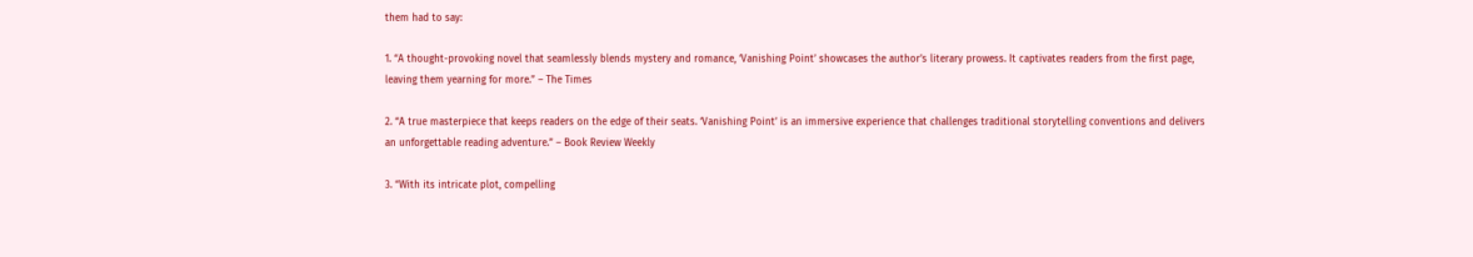them had to say:

1. “A thought-provoking novel that seamlessly blends mystery and romance, ‘Vanishing Point’ showcases the author’s literary prowess. It captivates readers from the first page, leaving them yearning for more.” – The Times

2. “A true masterpiece that keeps readers on the edge of their seats. ‘Vanishing Point’ is an immersive experience that challenges traditional storytelling conventions and delivers an unforgettable reading adventure.” – Book Review Weekly

3. “With its intricate plot, compelling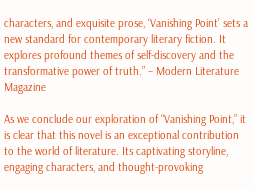characters, and exquisite prose, ‘Vanishing Point’ sets a new standard for contemporary literary fiction. It explores profound themes of self-discovery and the transformative power of truth.” – Modern Literature Magazine

As we conclude our exploration of “Vanishing Point,” it is clear that this novel is an exceptional contribution to the world of literature. Its captivating storyline, engaging characters, and thought-provoking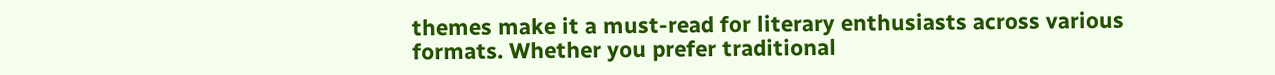themes make it a must-read for literary enthusiasts across various formats. Whether you prefer traditional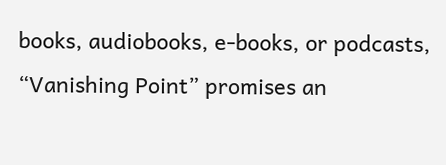books, audiobooks, e-books, or podcasts, “Vanishing Point” promises an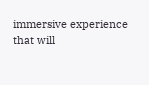immersive experience that will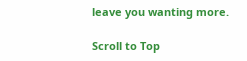leave you wanting more.

Scroll to Top